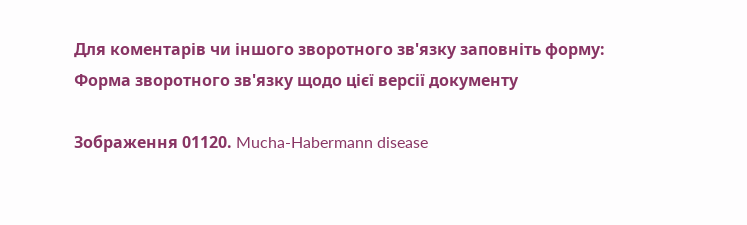Для коментарів чи іншого зворотного зв'язку заповніть форму:
Форма зворотного зв'язку щодо цієї версії документу

Зображення 01120. Mucha-Habermann disease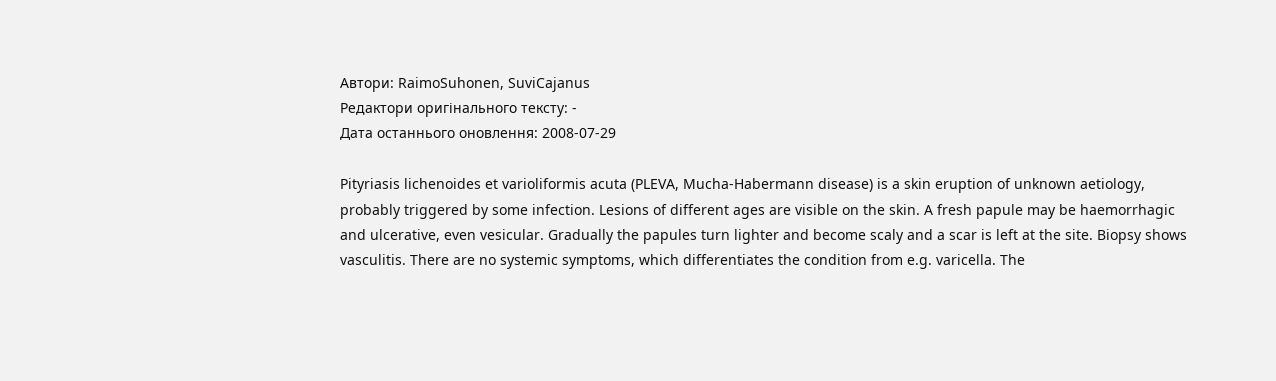Автори: RaimoSuhonen, SuviCajanus
Редактори оригінального тексту: -
Дата останнього оновлення: 2008-07-29

Pityriasis lichenoides et varioliformis acuta (PLEVA, Mucha-Habermann disease) is a skin eruption of unknown aetiology, probably triggered by some infection. Lesions of different ages are visible on the skin. A fresh papule may be haemorrhagic and ulcerative, even vesicular. Gradually the papules turn lighter and become scaly and a scar is left at the site. Biopsy shows vasculitis. There are no systemic symptoms, which differentiates the condition from e.g. varicella. The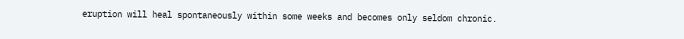eruption will heal spontaneously within some weeks and becomes only seldom chronic.